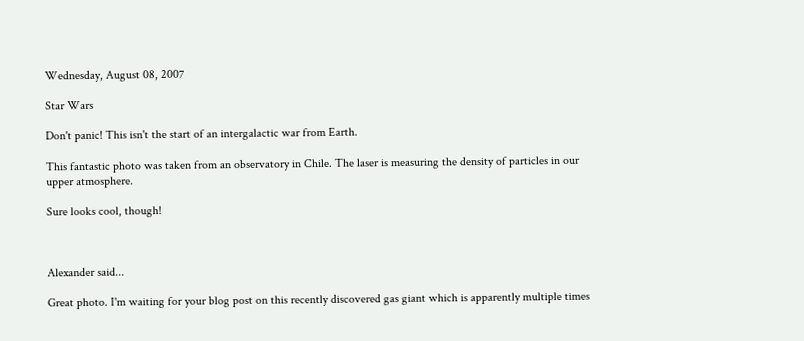Wednesday, August 08, 2007

Star Wars

Don't panic! This isn't the start of an intergalactic war from Earth.

This fantastic photo was taken from an observatory in Chile. The laser is measuring the density of particles in our upper atmosphere.

Sure looks cool, though!



Alexander said...

Great photo. I'm waiting for your blog post on this recently discovered gas giant which is apparently multiple times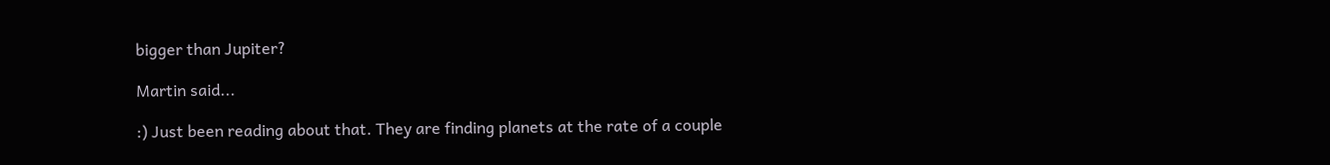bigger than Jupiter?

Martin said...

:) Just been reading about that. They are finding planets at the rate of a couple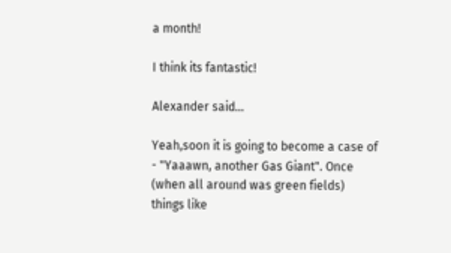a month!

I think its fantastic!

Alexander said...

Yeah,soon it is going to become a case of - "Yaaawn, another Gas Giant". Once (when all around was green fields) things like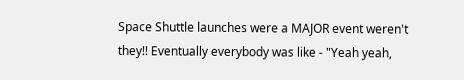Space Shuttle launches were a MAJOR event weren't they!! Eventually everybody was like - "Yeah yeah,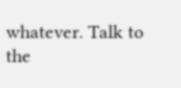whatever. Talk to the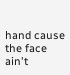hand cause the face ain't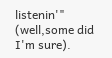listenin'" (well,some did I'm sure).